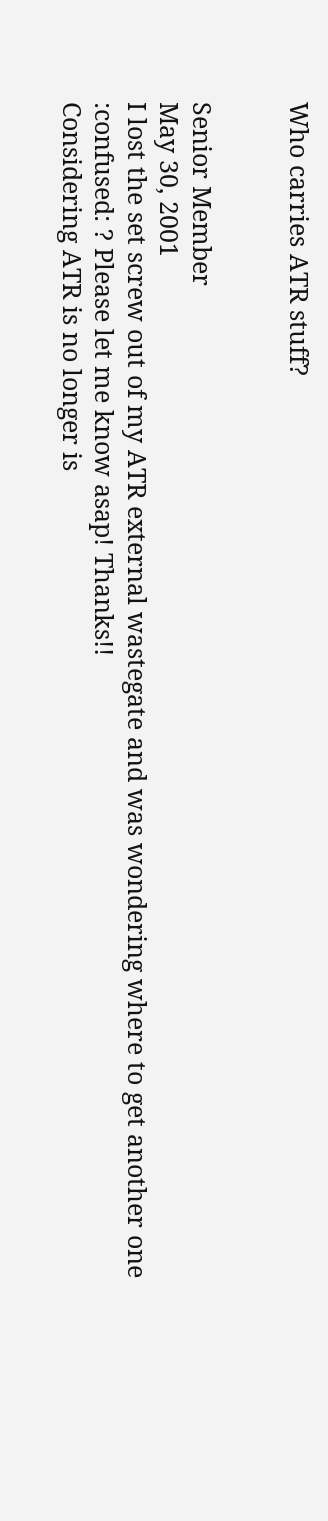Who carries ATR stuff?


Senior Member
May 30, 2001
I lost the set screw out of my ATR external wastegate and was wondering where to get another one :confused: ? Please let me know asap! Thanks!!
Considering ATR is no longer is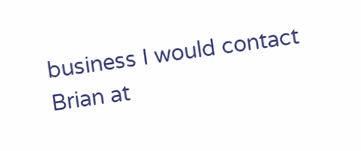business I would contact Brian at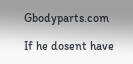Gbodyparts.com

If he dosent have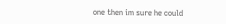one then im sure he could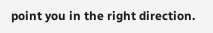point you in the right direction.